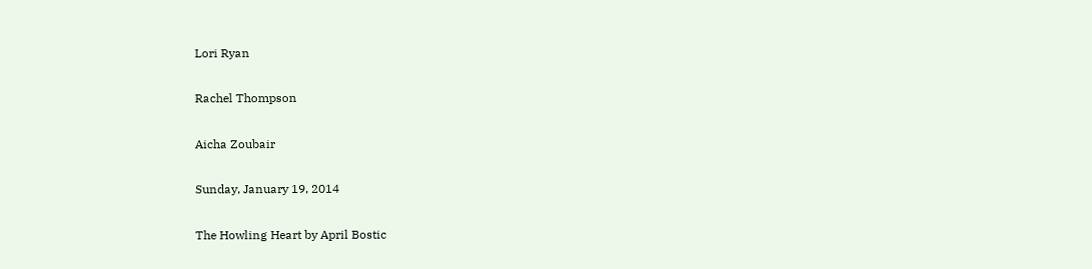Lori Ryan

Rachel Thompson

Aicha Zoubair

Sunday, January 19, 2014

The Howling Heart by April Bostic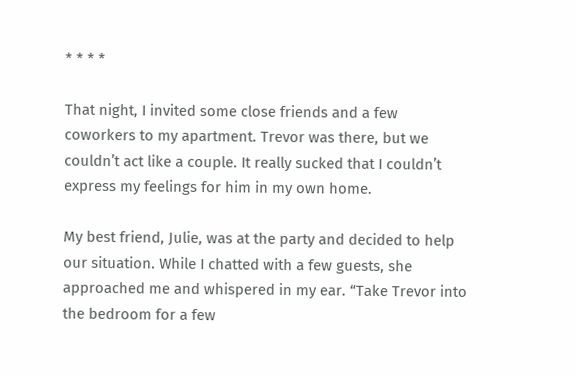* * * *

That night, I invited some close friends and a few coworkers to my apartment. Trevor was there, but we couldn’t act like a couple. It really sucked that I couldn’t express my feelings for him in my own home.

My best friend, Julie, was at the party and decided to help our situation. While I chatted with a few guests, she approached me and whispered in my ear. “Take Trevor into the bedroom for a few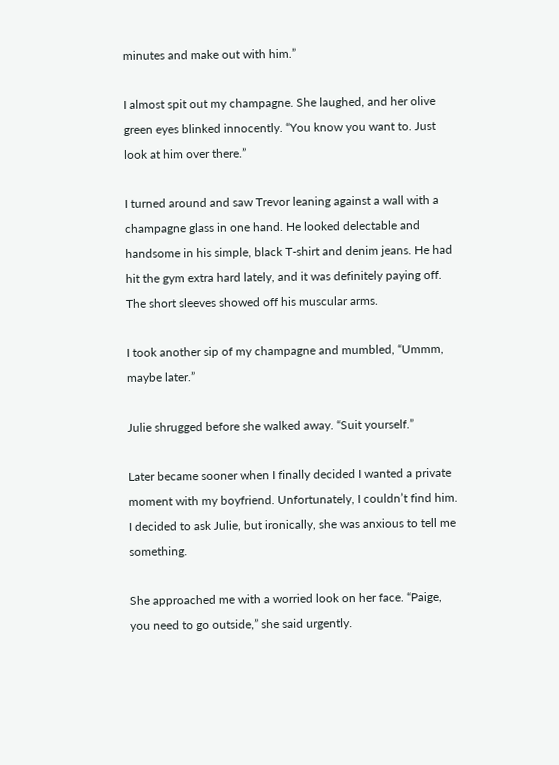minutes and make out with him.”

I almost spit out my champagne. She laughed, and her olive green eyes blinked innocently. “You know you want to. Just look at him over there.”

I turned around and saw Trevor leaning against a wall with a champagne glass in one hand. He looked delectable and handsome in his simple, black T-shirt and denim jeans. He had hit the gym extra hard lately, and it was definitely paying off. The short sleeves showed off his muscular arms.

I took another sip of my champagne and mumbled, “Ummm, maybe later.”

Julie shrugged before she walked away. “Suit yourself.”

Later became sooner when I finally decided I wanted a private moment with my boyfriend. Unfortunately, I couldn’t find him. I decided to ask Julie, but ironically, she was anxious to tell me something.

She approached me with a worried look on her face. “Paige, you need to go outside,” she said urgently.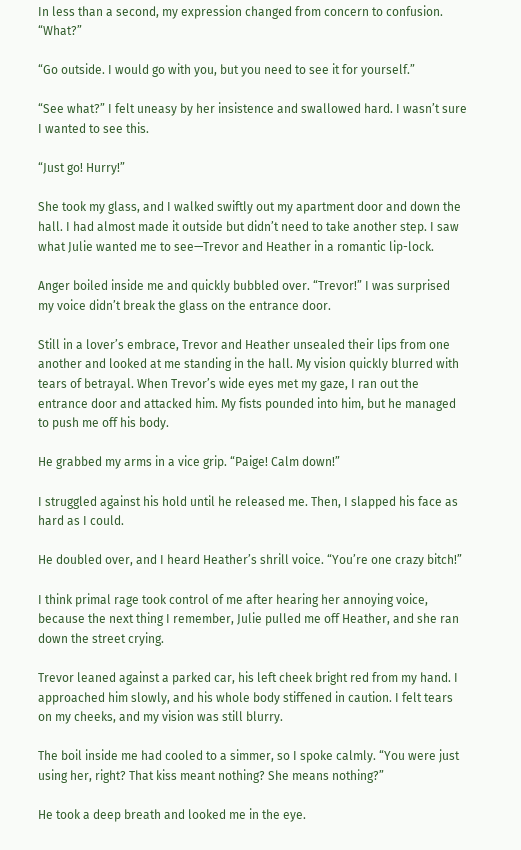In less than a second, my expression changed from concern to confusion. “What?”

“Go outside. I would go with you, but you need to see it for yourself.”

“See what?” I felt uneasy by her insistence and swallowed hard. I wasn’t sure I wanted to see this.

“Just go! Hurry!”

She took my glass, and I walked swiftly out my apartment door and down the hall. I had almost made it outside but didn’t need to take another step. I saw what Julie wanted me to see—Trevor and Heather in a romantic lip-lock.

Anger boiled inside me and quickly bubbled over. “Trevor!” I was surprised my voice didn’t break the glass on the entrance door.

Still in a lover’s embrace, Trevor and Heather unsealed their lips from one another and looked at me standing in the hall. My vision quickly blurred with tears of betrayal. When Trevor’s wide eyes met my gaze, I ran out the entrance door and attacked him. My fists pounded into him, but he managed to push me off his body.

He grabbed my arms in a vice grip. “Paige! Calm down!”

I struggled against his hold until he released me. Then, I slapped his face as hard as I could.

He doubled over, and I heard Heather’s shrill voice. “You’re one crazy bitch!”

I think primal rage took control of me after hearing her annoying voice, because the next thing I remember, Julie pulled me off Heather, and she ran down the street crying.

Trevor leaned against a parked car, his left cheek bright red from my hand. I approached him slowly, and his whole body stiffened in caution. I felt tears on my cheeks, and my vision was still blurry.

The boil inside me had cooled to a simmer, so I spoke calmly. “You were just using her, right? That kiss meant nothing? She means nothing?”

He took a deep breath and looked me in the eye.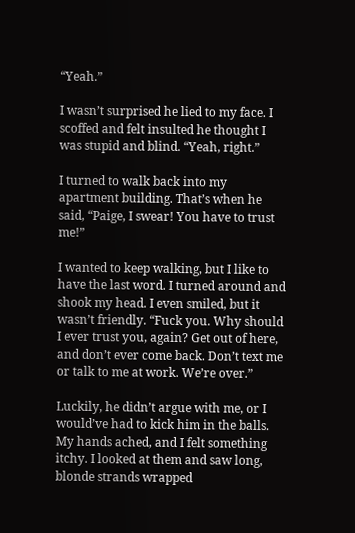“Yeah.”

I wasn’t surprised he lied to my face. I scoffed and felt insulted he thought I was stupid and blind. “Yeah, right.”

I turned to walk back into my apartment building. That’s when he said, “Paige, I swear! You have to trust me!”

I wanted to keep walking, but I like to have the last word. I turned around and shook my head. I even smiled, but it wasn’t friendly. “Fuck you. Why should I ever trust you, again? Get out of here, and don’t ever come back. Don’t text me or talk to me at work. We’re over.”

Luckily, he didn’t argue with me, or I would’ve had to kick him in the balls. My hands ached, and I felt something itchy. I looked at them and saw long, blonde strands wrapped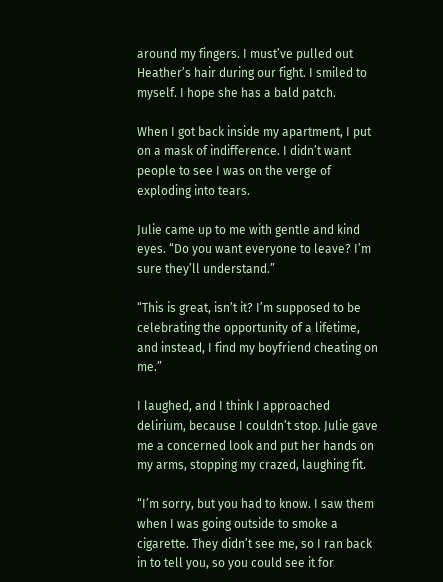around my fingers. I must’ve pulled out Heather’s hair during our fight. I smiled to myself. I hope she has a bald patch.

When I got back inside my apartment, I put on a mask of indifference. I didn’t want people to see I was on the verge of exploding into tears.

Julie came up to me with gentle and kind eyes. “Do you want everyone to leave? I’m sure they’ll understand.”

“This is great, isn’t it? I’m supposed to be celebrating the opportunity of a lifetime, and instead, I find my boyfriend cheating on me.”

I laughed, and I think I approached delirium, because I couldn’t stop. Julie gave me a concerned look and put her hands on my arms, stopping my crazed, laughing fit.

“I’m sorry, but you had to know. I saw them when I was going outside to smoke a cigarette. They didn’t see me, so I ran back in to tell you, so you could see it for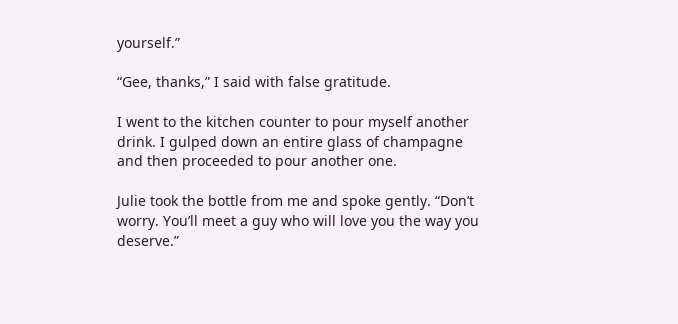yourself.”

“Gee, thanks,” I said with false gratitude.

I went to the kitchen counter to pour myself another drink. I gulped down an entire glass of champagne and then proceeded to pour another one.

Julie took the bottle from me and spoke gently. “Don’t worry. You’ll meet a guy who will love you the way you deserve.”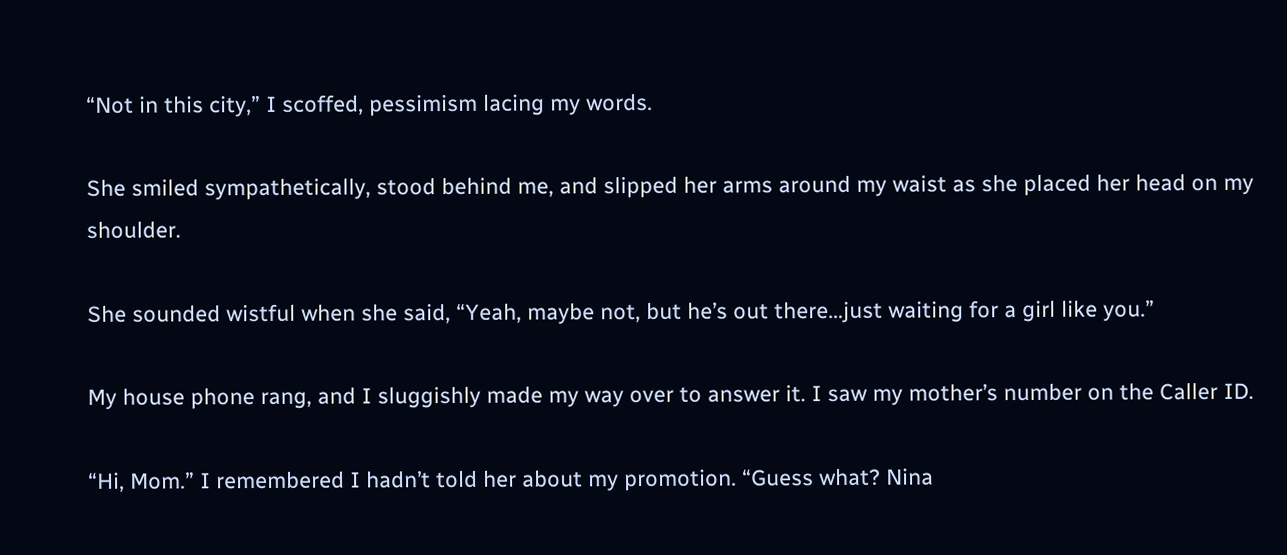“Not in this city,” I scoffed, pessimism lacing my words.

She smiled sympathetically, stood behind me, and slipped her arms around my waist as she placed her head on my shoulder.

She sounded wistful when she said, “Yeah, maybe not, but he’s out there…just waiting for a girl like you.”

My house phone rang, and I sluggishly made my way over to answer it. I saw my mother’s number on the Caller ID.

“Hi, Mom.” I remembered I hadn’t told her about my promotion. “Guess what? Nina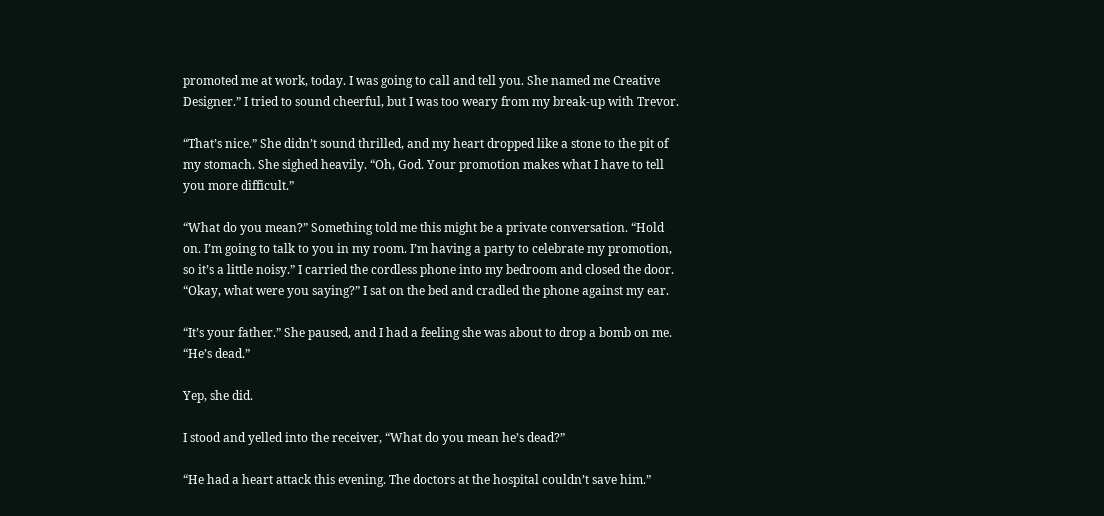promoted me at work, today. I was going to call and tell you. She named me Creative Designer.” I tried to sound cheerful, but I was too weary from my break-up with Trevor.

“That’s nice.” She didn’t sound thrilled, and my heart dropped like a stone to the pit of my stomach. She sighed heavily. “Oh, God. Your promotion makes what I have to tell you more difficult.”

“What do you mean?” Something told me this might be a private conversation. “Hold on. I’m going to talk to you in my room. I’m having a party to celebrate my promotion, so it’s a little noisy.” I carried the cordless phone into my bedroom and closed the door. “Okay, what were you saying?” I sat on the bed and cradled the phone against my ear.

“It’s your father.” She paused, and I had a feeling she was about to drop a bomb on me. “He’s dead.”

Yep, she did.

I stood and yelled into the receiver, “What do you mean he’s dead?”

“He had a heart attack this evening. The doctors at the hospital couldn’t save him.”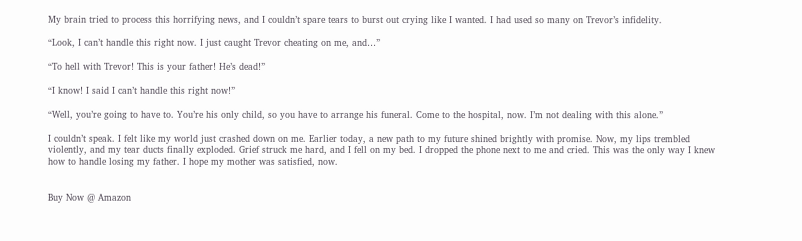My brain tried to process this horrifying news, and I couldn’t spare tears to burst out crying like I wanted. I had used so many on Trevor’s infidelity.

“Look, I can’t handle this right now. I just caught Trevor cheating on me, and…”

“To hell with Trevor! This is your father! He’s dead!”

“I know! I said I can’t handle this right now!”

“Well, you’re going to have to. You’re his only child, so you have to arrange his funeral. Come to the hospital, now. I’m not dealing with this alone.”

I couldn’t speak. I felt like my world just crashed down on me. Earlier today, a new path to my future shined brightly with promise. Now, my lips trembled violently, and my tear ducts finally exploded. Grief struck me hard, and I fell on my bed. I dropped the phone next to me and cried. This was the only way I knew how to handle losing my father. I hope my mother was satisfied, now.


Buy Now @ Amazon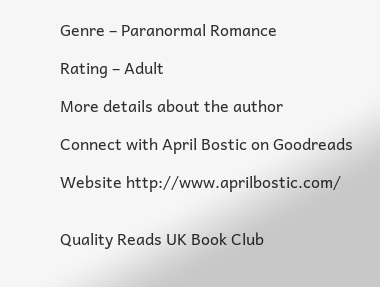Genre – Paranormal Romance

Rating – Adult

More details about the author

Connect with April Bostic on Goodreads

Website http://www.aprilbostic.com/


Quality Reads UK Book Club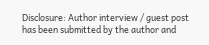Disclosure: Author interview / guest post has been submitted by the author and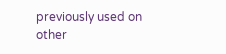previously used on other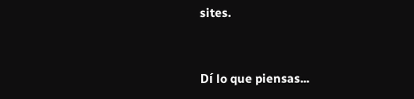sites.


Dí lo que piensas...